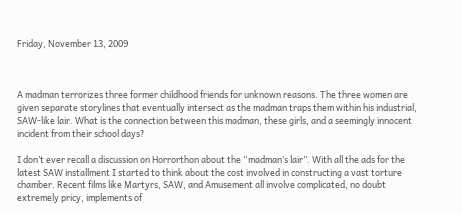Friday, November 13, 2009



A madman terrorizes three former childhood friends for unknown reasons. The three women are given separate storylines that eventually intersect as the madman traps them within his industrial, SAW-like lair. What is the connection between this madman, these girls, and a seemingly innocent incident from their school days?

I don’t ever recall a discussion on Horrorthon about the “madman’s lair”. With all the ads for the latest SAW installment I started to think about the cost involved in constructing a vast torture chamber. Recent films like Martyrs, SAW, and Amusement all involve complicated, no doubt extremely pricy, implements of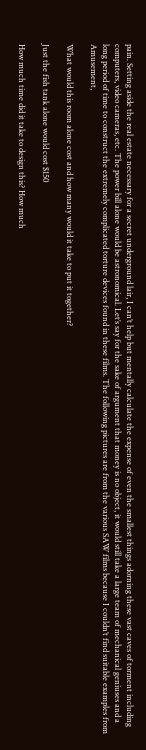pain. Setting aside the real estate necessary for a secret underground lair, I can’t help but mentally calculate the expense of even the smallest things adorning these vast caves of torment including computers, video cameras, etc. The power bill alone would be astronomical. Let’s say for the sake of argument that money is no object, it would still take a large team of mechanical geniuses and a long period of time to construct the extremely complicated torture devices found in these films. The following pictures are from the various SAW films because I couldn’t find suitable examples from Amusement,

What would this room alone cost and how many would it take to put it together?

Just the fish tank alone would cost $150

How much time did it take to design this? How much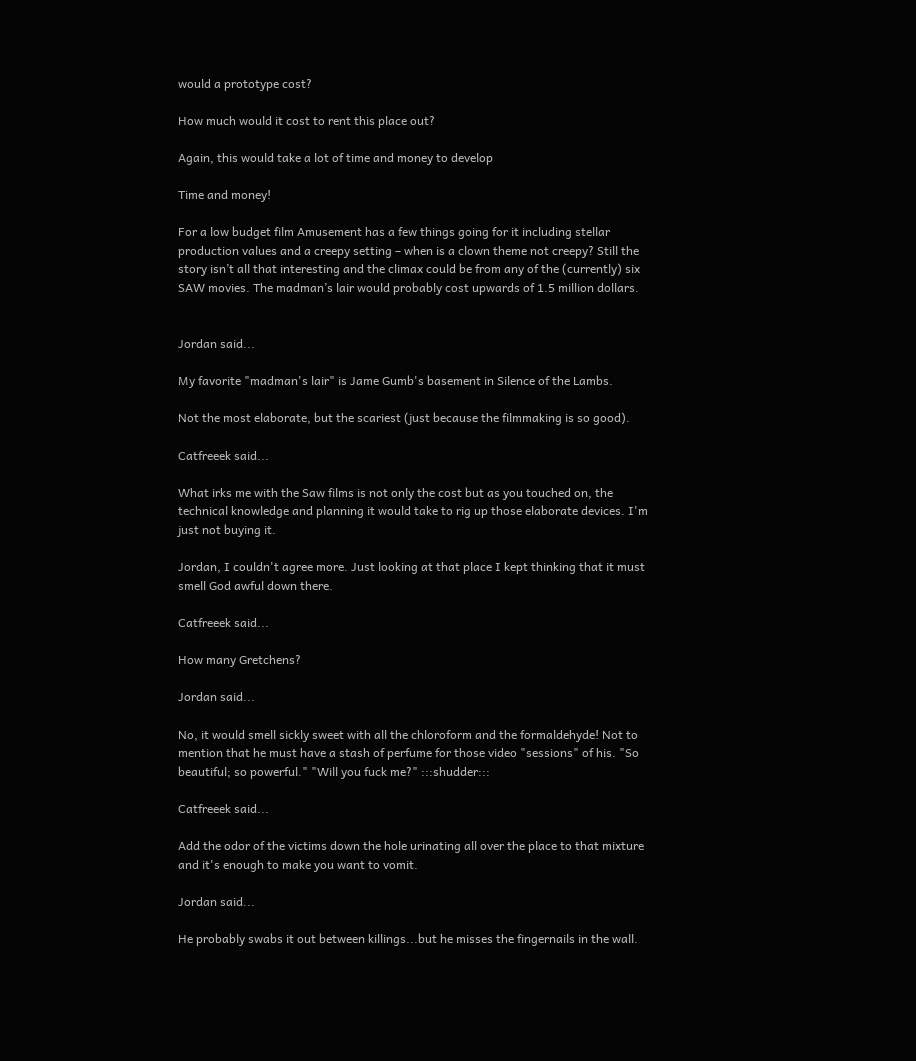would a prototype cost?

How much would it cost to rent this place out?

Again, this would take a lot of time and money to develop

Time and money!

For a low budget film Amusement has a few things going for it including stellar production values and a creepy setting – when is a clown theme not creepy? Still the story isn’t all that interesting and the climax could be from any of the (currently) six SAW movies. The madman’s lair would probably cost upwards of 1.5 million dollars.


Jordan said...

My favorite "madman's lair" is Jame Gumb's basement in Silence of the Lambs.

Not the most elaborate, but the scariest (just because the filmmaking is so good).

Catfreeek said...

What irks me with the Saw films is not only the cost but as you touched on, the technical knowledge and planning it would take to rig up those elaborate devices. I'm just not buying it.

Jordan, I couldn't agree more. Just looking at that place I kept thinking that it must smell God awful down there.

Catfreeek said...

How many Gretchens?

Jordan said...

No, it would smell sickly sweet with all the chloroform and the formaldehyde! Not to mention that he must have a stash of perfume for those video "sessions" of his. "So beautiful; so powerful." "Will you fuck me?" :::shudder:::

Catfreeek said...

Add the odor of the victims down the hole urinating all over the place to that mixture and it's enough to make you want to vomit.

Jordan said...

He probably swabs it out between killings...but he misses the fingernails in the wall.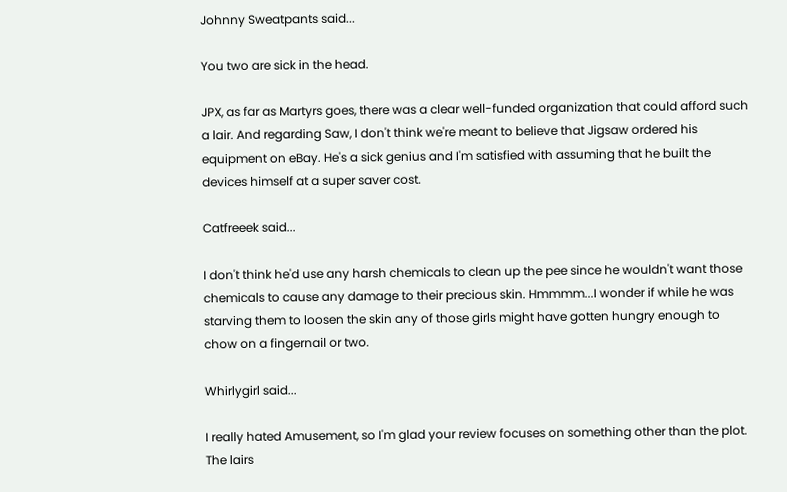Johnny Sweatpants said...

You two are sick in the head.

JPX, as far as Martyrs goes, there was a clear well-funded organization that could afford such a lair. And regarding Saw, I don't think we're meant to believe that Jigsaw ordered his equipment on eBay. He's a sick genius and I'm satisfied with assuming that he built the devices himself at a super saver cost.

Catfreeek said...

I don't think he'd use any harsh chemicals to clean up the pee since he wouldn't want those chemicals to cause any damage to their precious skin. Hmmmm...I wonder if while he was starving them to loosen the skin any of those girls might have gotten hungry enough to chow on a fingernail or two.

Whirlygirl said...

I really hated Amusement, so I'm glad your review focuses on something other than the plot. The lairs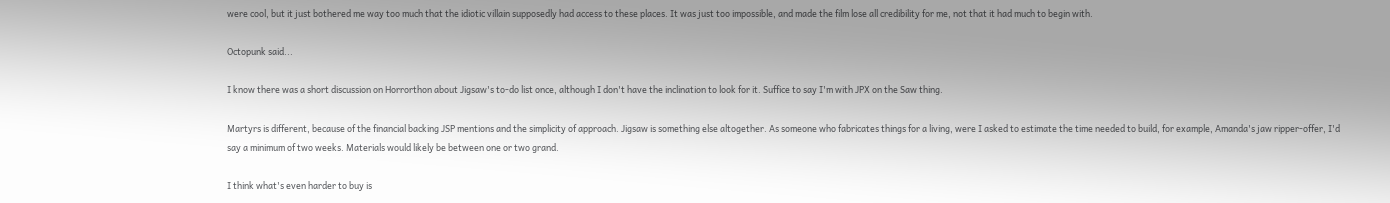were cool, but it just bothered me way too much that the idiotic villain supposedly had access to these places. It was just too impossible, and made the film lose all credibility for me, not that it had much to begin with.

Octopunk said...

I know there was a short discussion on Horrorthon about Jigsaw's to-do list once, although I don't have the inclination to look for it. Suffice to say I'm with JPX on the Saw thing.

Martyrs is different, because of the financial backing JSP mentions and the simplicity of approach. Jigsaw is something else altogether. As someone who fabricates things for a living, were I asked to estimate the time needed to build, for example, Amanda's jaw ripper-offer, I'd say a minimum of two weeks. Materials would likely be between one or two grand.

I think what's even harder to buy is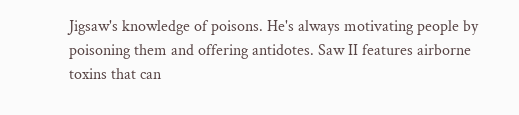Jigsaw's knowledge of poisons. He's always motivating people by poisoning them and offering antidotes. Saw II features airborne toxins that can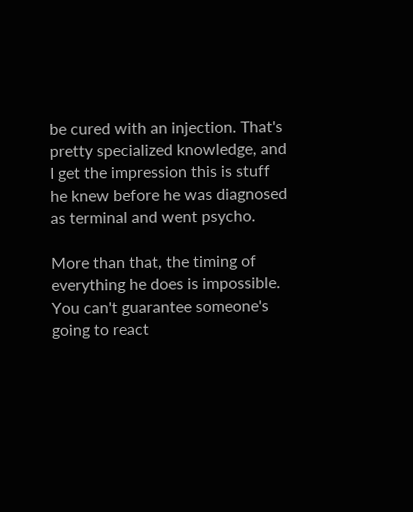be cured with an injection. That's pretty specialized knowledge, and I get the impression this is stuff he knew before he was diagnosed as terminal and went psycho.

More than that, the timing of everything he does is impossible. You can't guarantee someone's going to react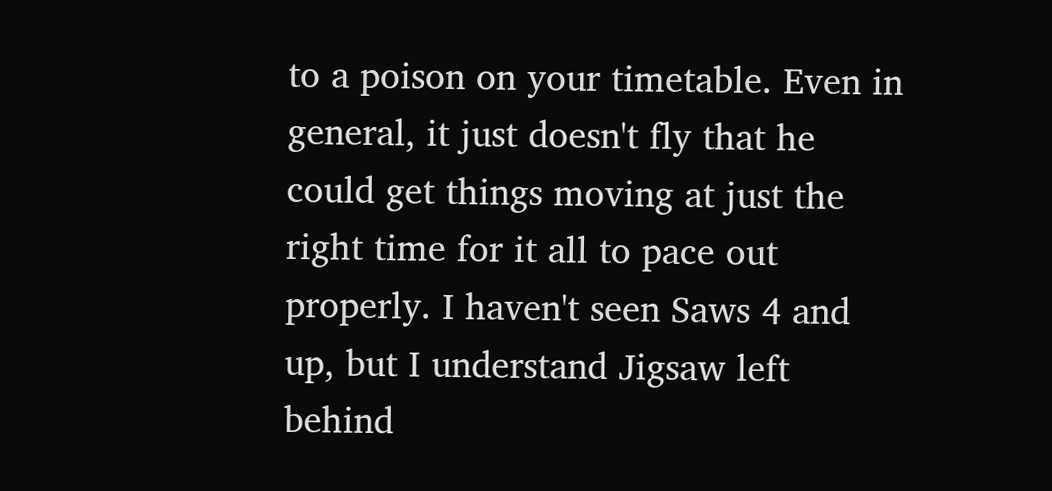to a poison on your timetable. Even in general, it just doesn't fly that he could get things moving at just the right time for it all to pace out properly. I haven't seen Saws 4 and up, but I understand Jigsaw left behind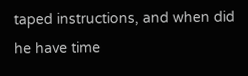taped instructions, and when did he have time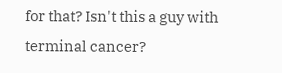for that? Isn't this a guy with terminal cancer?